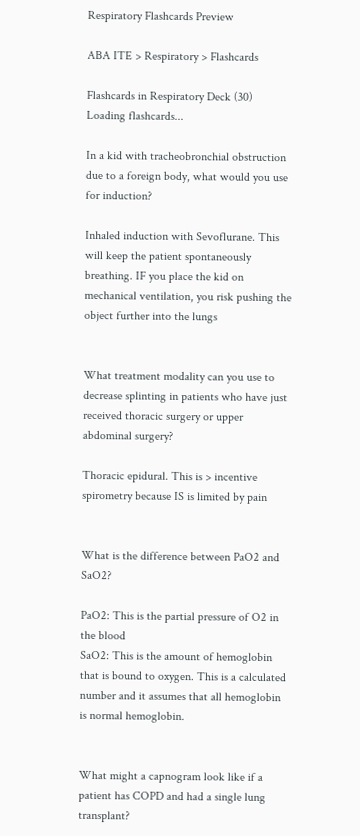Respiratory Flashcards Preview

ABA ITE > Respiratory > Flashcards

Flashcards in Respiratory Deck (30)
Loading flashcards...

In a kid with tracheobronchial obstruction due to a foreign body, what would you use for induction?

Inhaled induction with Sevoflurane. This will keep the patient spontaneously breathing. IF you place the kid on mechanical ventilation, you risk pushing the object further into the lungs


What treatment modality can you use to decrease splinting in patients who have just received thoracic surgery or upper abdominal surgery?

Thoracic epidural. This is > incentive spirometry because IS is limited by pain


What is the difference between PaO2 and SaO2?

PaO2: This is the partial pressure of O2 in the blood
SaO2: This is the amount of hemoglobin that is bound to oxygen. This is a calculated number and it assumes that all hemoglobin is normal hemoglobin.


What might a capnogram look like if a patient has COPD and had a single lung transplant?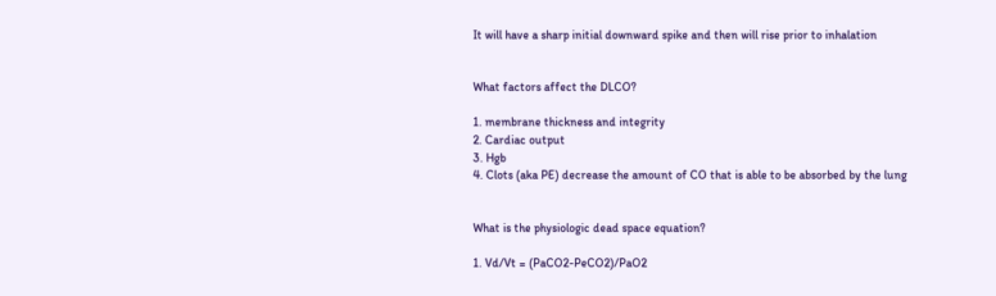It will have a sharp initial downward spike and then will rise prior to inhalation


What factors affect the DLCO?

1. membrane thickness and integrity
2. Cardiac output
3. Hgb
4. Clots (aka PE) decrease the amount of CO that is able to be absorbed by the lung


What is the physiologic dead space equation?

1. Vd/Vt = (PaCO2-PeCO2)/PaO2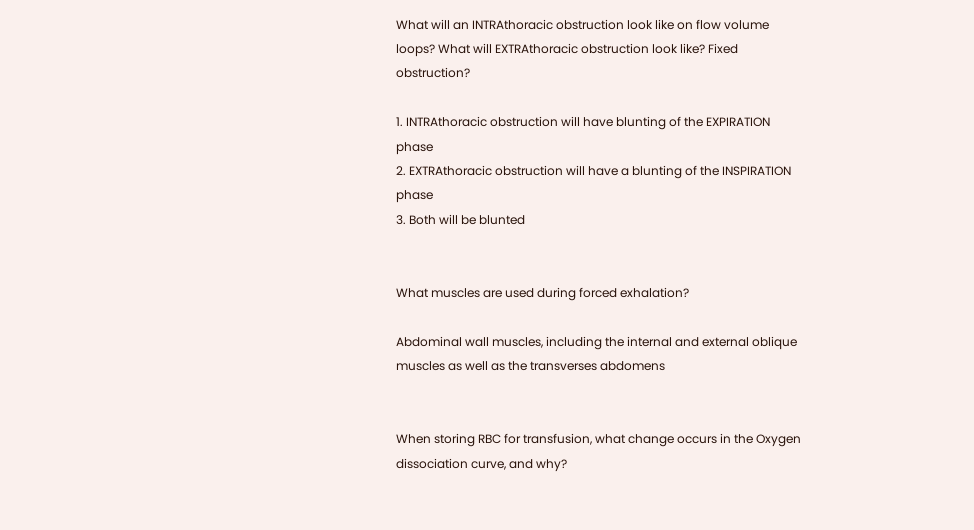What will an INTRAthoracic obstruction look like on flow volume loops? What will EXTRAthoracic obstruction look like? Fixed obstruction?

1. INTRAthoracic obstruction will have blunting of the EXPIRATION phase
2. EXTRAthoracic obstruction will have a blunting of the INSPIRATION phase
3. Both will be blunted


What muscles are used during forced exhalation?

Abdominal wall muscles, including the internal and external oblique muscles as well as the transverses abdomens


When storing RBC for transfusion, what change occurs in the Oxygen dissociation curve, and why?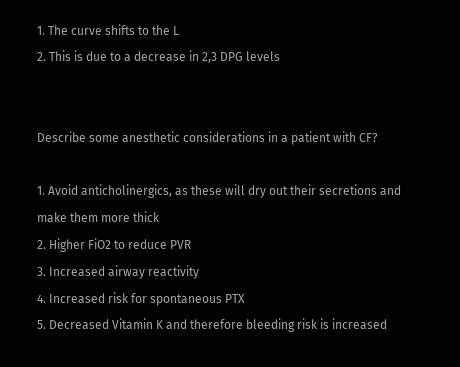1. The curve shifts to the L
2. This is due to a decrease in 2,3 DPG levels


Describe some anesthetic considerations in a patient with CF?

1. Avoid anticholinergics, as these will dry out their secretions and make them more thick
2. Higher FiO2 to reduce PVR
3. Increased airway reactivity
4. Increased risk for spontaneous PTX
5. Decreased Vitamin K and therefore bleeding risk is increased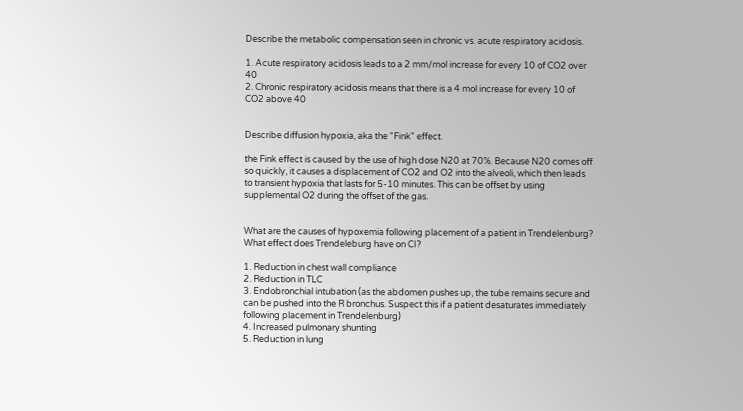Describe the metabolic compensation seen in chronic vs. acute respiratory acidosis.

1. Acute respiratory acidosis leads to a 2 mm/mol increase for every 10 of CO2 over 40
2. Chronic respiratory acidosis means that there is a 4 mol increase for every 10 of CO2 above 40


Describe diffusion hypoxia, aka the "Fink" effect.

the Fink effect is caused by the use of high dose N20 at 70%. Because N20 comes off so quickly, it causes a displacement of CO2 and O2 into the alveoli, which then leads to transient hypoxia that lasts for 5-10 minutes. This can be offset by using supplemental O2 during the offset of the gas.


What are the causes of hypoxemia following placement of a patient in Trendelenburg? What effect does Trendeleburg have on CI?

1. Reduction in chest wall compliance
2. Reduction in TLC
3. Endobronchial intubation (as the abdomen pushes up, the tube remains secure and can be pushed into the R bronchus. Suspect this if a patient desaturates immediately following placement in Trendelenburg)
4. Increased pulmonary shunting
5. Reduction in lung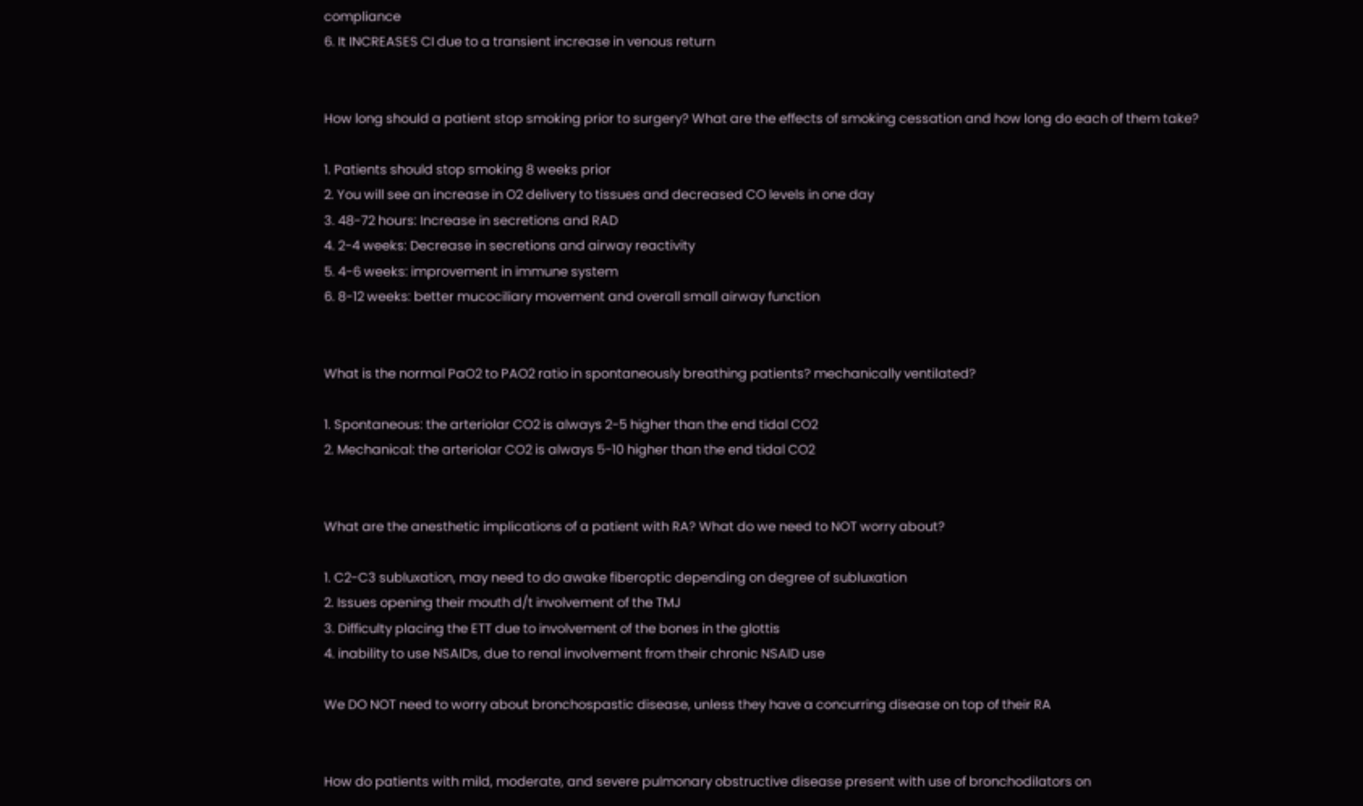compliance
6. It INCREASES CI due to a transient increase in venous return


How long should a patient stop smoking prior to surgery? What are the effects of smoking cessation and how long do each of them take?

1. Patients should stop smoking 8 weeks prior
2. You will see an increase in O2 delivery to tissues and decreased CO levels in one day
3. 48-72 hours: Increase in secretions and RAD
4. 2-4 weeks: Decrease in secretions and airway reactivity
5. 4-6 weeks: improvement in immune system
6. 8-12 weeks: better mucociliary movement and overall small airway function


What is the normal PaO2 to PAO2 ratio in spontaneously breathing patients? mechanically ventilated?

1. Spontaneous: the arteriolar CO2 is always 2-5 higher than the end tidal CO2
2. Mechanical: the arteriolar CO2 is always 5-10 higher than the end tidal CO2


What are the anesthetic implications of a patient with RA? What do we need to NOT worry about?

1. C2-C3 subluxation, may need to do awake fiberoptic depending on degree of subluxation
2. Issues opening their mouth d/t involvement of the TMJ
3. Difficulty placing the ETT due to involvement of the bones in the glottis
4. inability to use NSAIDs, due to renal involvement from their chronic NSAID use

We DO NOT need to worry about bronchospastic disease, unless they have a concurring disease on top of their RA


How do patients with mild, moderate, and severe pulmonary obstructive disease present with use of bronchodilators on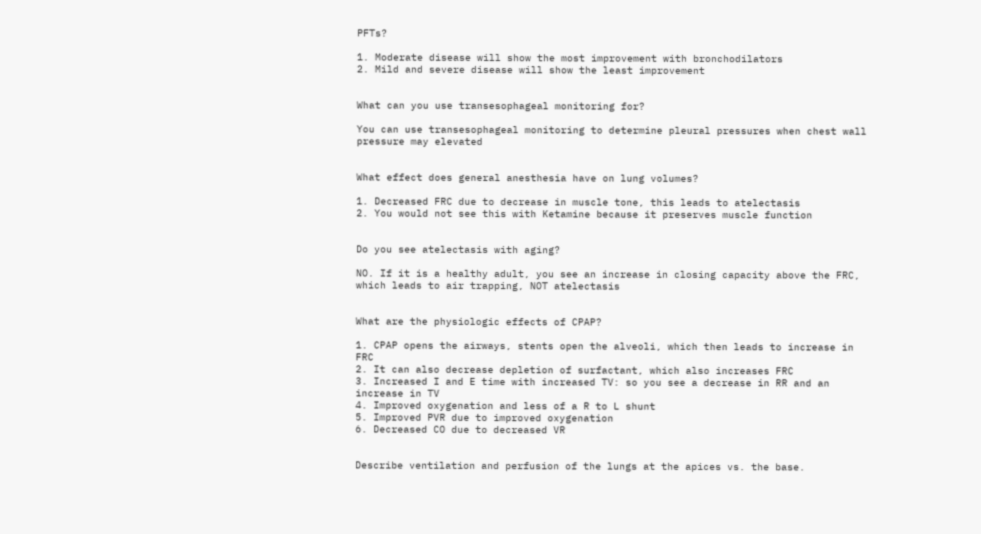PFTs?

1. Moderate disease will show the most improvement with bronchodilators
2. Mild and severe disease will show the least improvement


What can you use transesophageal monitoring for?

You can use transesophageal monitoring to determine pleural pressures when chest wall pressure may elevated


What effect does general anesthesia have on lung volumes?

1. Decreased FRC due to decrease in muscle tone, this leads to atelectasis
2. You would not see this with Ketamine because it preserves muscle function


Do you see atelectasis with aging?

NO. If it is a healthy adult, you see an increase in closing capacity above the FRC, which leads to air trapping, NOT atelectasis


What are the physiologic effects of CPAP?

1. CPAP opens the airways, stents open the alveoli, which then leads to increase in FRC
2. It can also decrease depletion of surfactant, which also increases FRC
3. Increased I and E time with increased TV: so you see a decrease in RR and an increase in TV
4. Improved oxygenation and less of a R to L shunt
5. Improved PVR due to improved oxygenation
6. Decreased CO due to decreased VR


Describe ventilation and perfusion of the lungs at the apices vs. the base.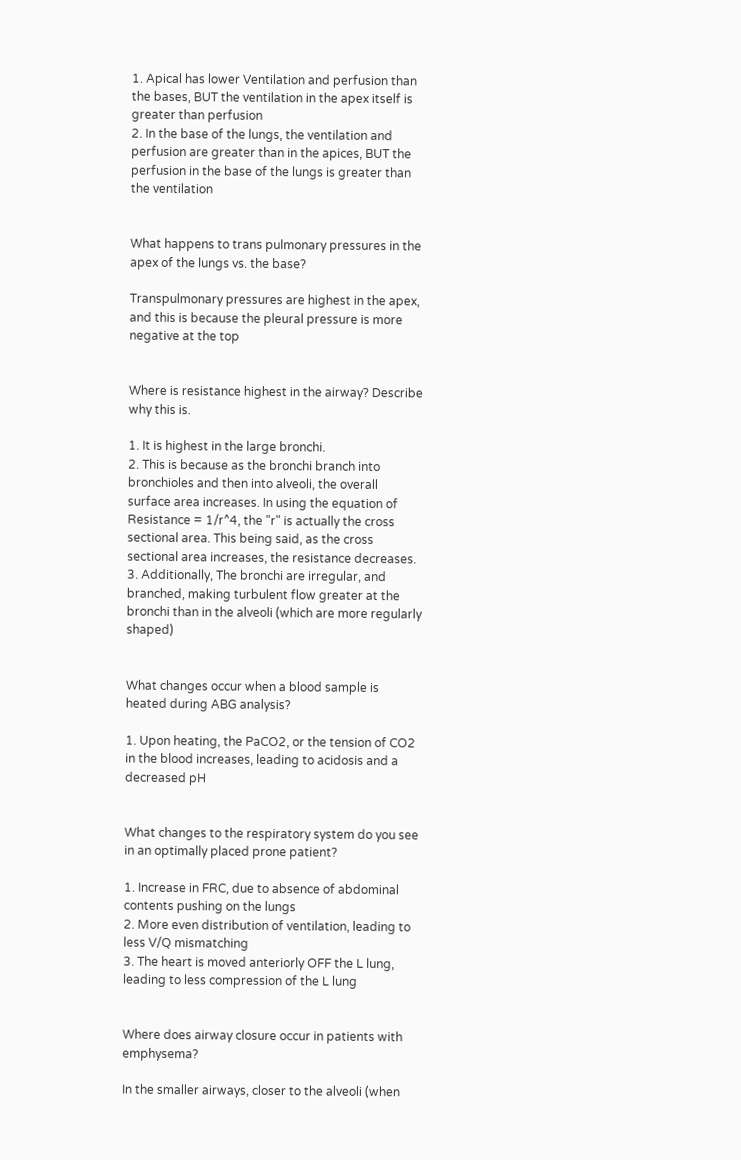1. Apical has lower Ventilation and perfusion than the bases, BUT the ventilation in the apex itself is greater than perfusion
2. In the base of the lungs, the ventilation and perfusion are greater than in the apices, BUT the perfusion in the base of the lungs is greater than the ventilation


What happens to trans pulmonary pressures in the apex of the lungs vs. the base?

Transpulmonary pressures are highest in the apex, and this is because the pleural pressure is more negative at the top


Where is resistance highest in the airway? Describe why this is.

1. It is highest in the large bronchi.
2. This is because as the bronchi branch into bronchioles and then into alveoli, the overall surface area increases. In using the equation of Resistance = 1/r^4, the "r" is actually the cross sectional area. This being said, as the cross sectional area increases, the resistance decreases.
3. Additionally, The bronchi are irregular, and branched, making turbulent flow greater at the bronchi than in the alveoli (which are more regularly shaped)


What changes occur when a blood sample is heated during ABG analysis?

1. Upon heating, the PaCO2, or the tension of CO2 in the blood increases, leading to acidosis and a decreased pH


What changes to the respiratory system do you see in an optimally placed prone patient?

1. Increase in FRC, due to absence of abdominal contents pushing on the lungs
2. More even distribution of ventilation, leading to less V/Q mismatching
3. The heart is moved anteriorly OFF the L lung, leading to less compression of the L lung


Where does airway closure occur in patients with emphysema?

In the smaller airways, closer to the alveoli (when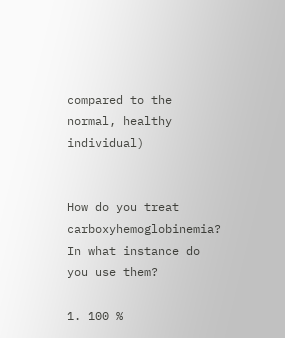compared to the normal, healthy individual)


How do you treat carboxyhemoglobinemia? In what instance do you use them?

1. 100 %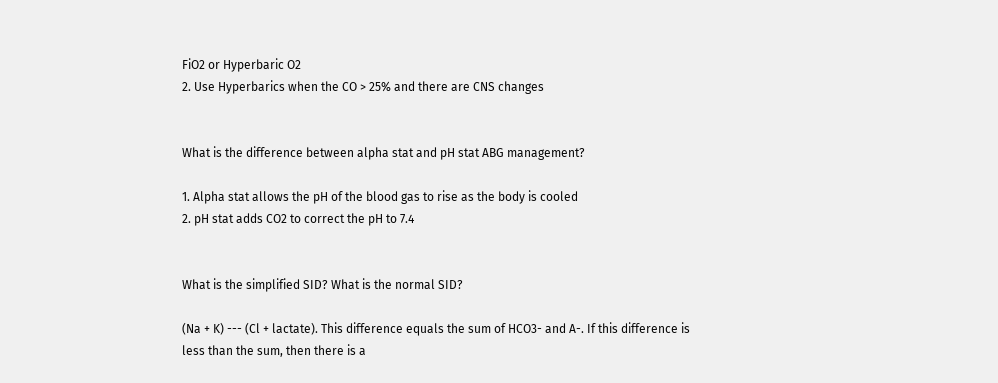FiO2 or Hyperbaric O2
2. Use Hyperbarics when the CO > 25% and there are CNS changes


What is the difference between alpha stat and pH stat ABG management?

1. Alpha stat allows the pH of the blood gas to rise as the body is cooled
2. pH stat adds CO2 to correct the pH to 7.4


What is the simplified SID? What is the normal SID?

(Na + K) --- (Cl + lactate). This difference equals the sum of HCO3- and A-. If this difference is less than the sum, then there is a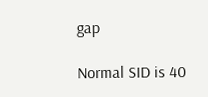gap

Normal SID is 40